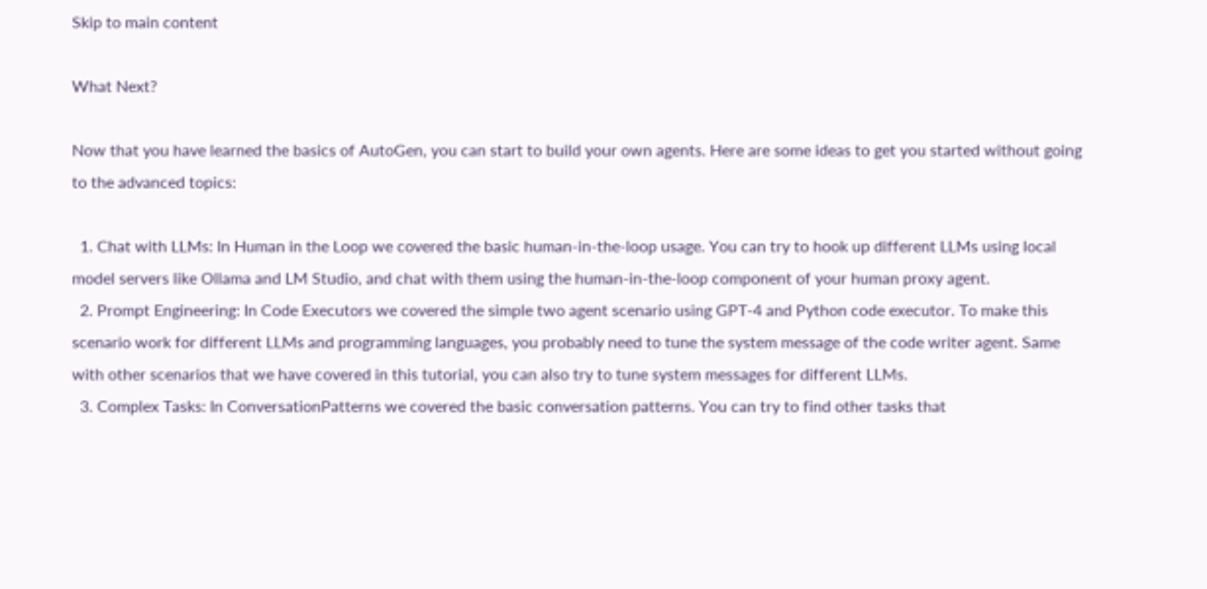Skip to main content

What Next?

Now that you have learned the basics of AutoGen, you can start to build your own agents. Here are some ideas to get you started without going to the advanced topics:

  1. Chat with LLMs: In Human in the Loop we covered the basic human-in-the-loop usage. You can try to hook up different LLMs using local model servers like Ollama and LM Studio, and chat with them using the human-in-the-loop component of your human proxy agent.
  2. Prompt Engineering: In Code Executors we covered the simple two agent scenario using GPT-4 and Python code executor. To make this scenario work for different LLMs and programming languages, you probably need to tune the system message of the code writer agent. Same with other scenarios that we have covered in this tutorial, you can also try to tune system messages for different LLMs.
  3. Complex Tasks: In ConversationPatterns we covered the basic conversation patterns. You can try to find other tasks that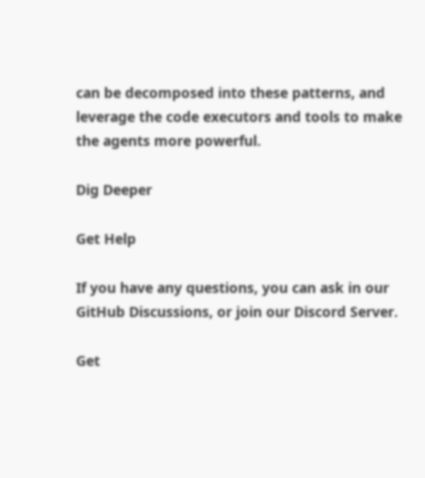can be decomposed into these patterns, and leverage the code executors and tools to make the agents more powerful.

Dig Deeper

Get Help

If you have any questions, you can ask in our GitHub Discussions, or join our Discord Server.

Get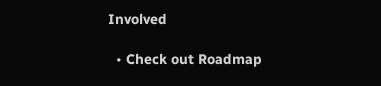Involved

  • Check out Roadmap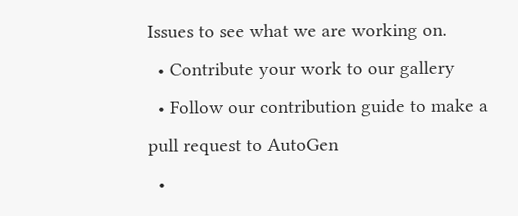Issues to see what we are working on.
  • Contribute your work to our gallery
  • Follow our contribution guide to make a pull request to AutoGen
  •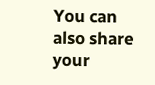You can also share your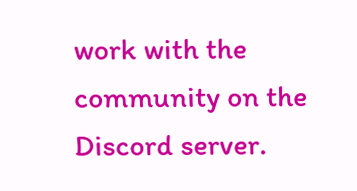work with the community on the Discord server.